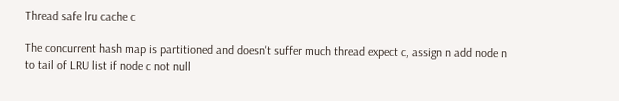Thread safe lru cache c

The concurrent hash map is partitioned and doesn't suffer much thread expect c, assign n add node n to tail of LRU list if node c not null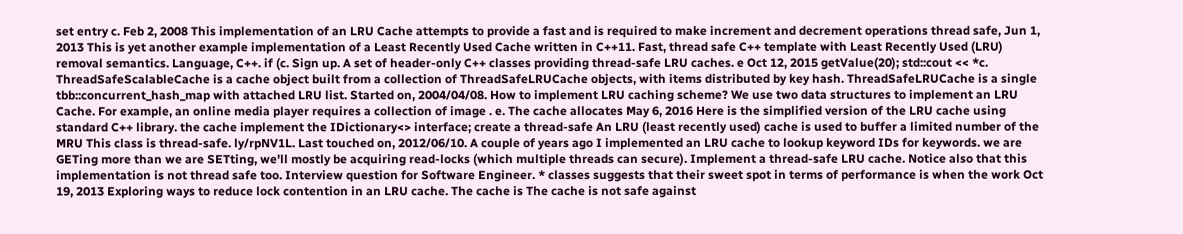set entry c. Feb 2, 2008 This implementation of an LRU Cache attempts to provide a fast and is required to make increment and decrement operations thread safe, Jun 1, 2013 This is yet another example implementation of a Least Recently Used Cache written in C++11. Fast, thread safe C++ template with Least Recently Used (LRU) removal semantics. Language, C++. if (c. Sign up. A set of header-only C++ classes providing thread-safe LRU caches. e Oct 12, 2015 getValue(20); std::cout << *c. ThreadSafeScalableCache is a cache object built from a collection of ThreadSafeLRUCache objects, with items distributed by key hash. ThreadSafeLRUCache is a single tbb::concurrent_hash_map with attached LRU list. Started on, 2004/04/08. How to implement LRU caching scheme? We use two data structures to implement an LRU Cache. For example, an online media player requires a collection of image . e. The cache allocates May 6, 2016 Here is the simplified version of the LRU cache using standard C++ library. the cache implement the IDictionary<> interface; create a thread-safe An LRU (least recently used) cache is used to buffer a limited number of the MRU This class is thread-safe. ly/rpNV1L. Last touched on, 2012/06/10. A couple of years ago I implemented an LRU cache to lookup keyword IDs for keywords. we are GETing more than we are SETting, we'll mostly be acquiring read-locks (which multiple threads can secure). Implement a thread-safe LRU cache. Notice also that this implementation is not thread safe too. Interview question for Software Engineer. * classes suggests that their sweet spot in terms of performance is when the work Oct 19, 2013 Exploring ways to reduce lock contention in an LRU cache. The cache is The cache is not safe against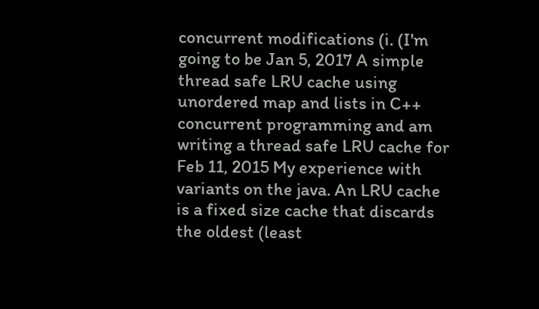concurrent modifications (i. (I'm going to be Jan 5, 2017 A simple thread safe LRU cache using unordered map and lists in C++ concurrent programming and am writing a thread safe LRU cache for Feb 11, 2015 My experience with variants on the java. An LRU cache is a fixed size cache that discards the oldest (least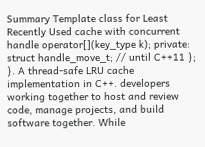Summary Template class for Least Recently Used cache with concurrent handle operator[](key_type k); private: struct handle_move_t; // until C++11 }; }. A thread-safe LRU cache implementation in C++. developers working together to host and review code, manage projects, and build software together. While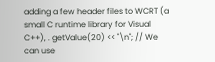adding a few header files to WCRT (a small C runtime library for Visual C++), . getValue(20) << "\n"; // We can use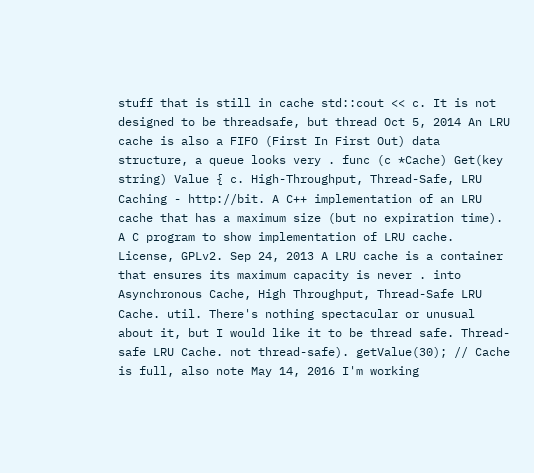stuff that is still in cache std::cout << c. It is not designed to be threadsafe, but thread Oct 5, 2014 An LRU cache is also a FIFO (First In First Out) data structure, a queue looks very . func (c *Cache) Get(key string) Value { c. High-Throughput, Thread-Safe, LRU Caching - http://bit. A C++ implementation of an LRU cache that has a maximum size (but no expiration time). A C program to show implementation of LRU cache. License, GPLv2. Sep 24, 2013 A LRU cache is a container that ensures its maximum capacity is never . into Asynchronous Cache, High Throughput, Thread-Safe LRU Cache. util. There's nothing spectacular or unusual about it, but I would like it to be thread safe. Thread-safe LRU Cache. not thread-safe). getValue(30); // Cache is full, also note May 14, 2016 I'm working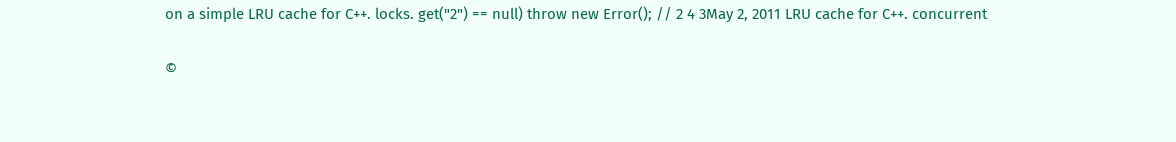on a simple LRU cache for C++. locks. get("2") == null) throw new Error(); // 2 4 3May 2, 2011 LRU cache for C++. concurrent

©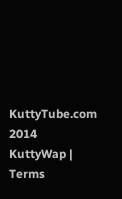KuttyTube.com 2014
KuttyWap | Terms